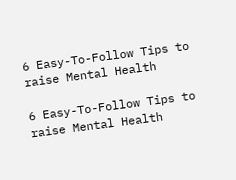6 Easy-To-Follow Tips to raise Mental Health

6 Easy-To-Follow Tips to raise Mental Health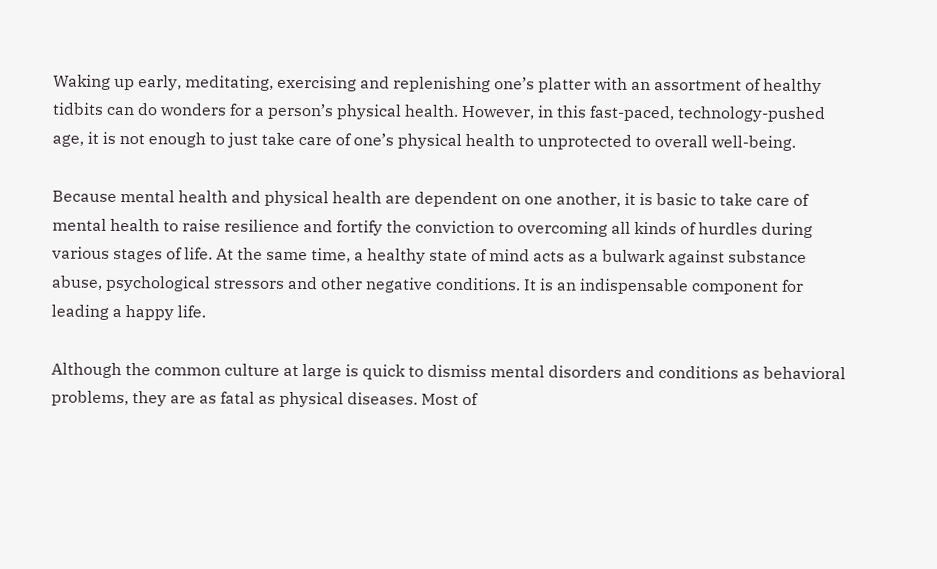Waking up early, meditating, exercising and replenishing one’s platter with an assortment of healthy tidbits can do wonders for a person’s physical health. However, in this fast-paced, technology-pushed age, it is not enough to just take care of one’s physical health to unprotected to overall well-being.

Because mental health and physical health are dependent on one another, it is basic to take care of mental health to raise resilience and fortify the conviction to overcoming all kinds of hurdles during various stages of life. At the same time, a healthy state of mind acts as a bulwark against substance abuse, psychological stressors and other negative conditions. It is an indispensable component for leading a happy life.

Although the common culture at large is quick to dismiss mental disorders and conditions as behavioral problems, they are as fatal as physical diseases. Most of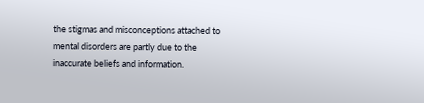the stigmas and misconceptions attached to mental disorders are partly due to the inaccurate beliefs and information.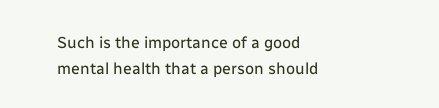Such is the importance of a good mental health that a person should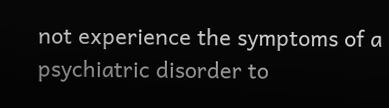not experience the symptoms of a psychiatric disorder to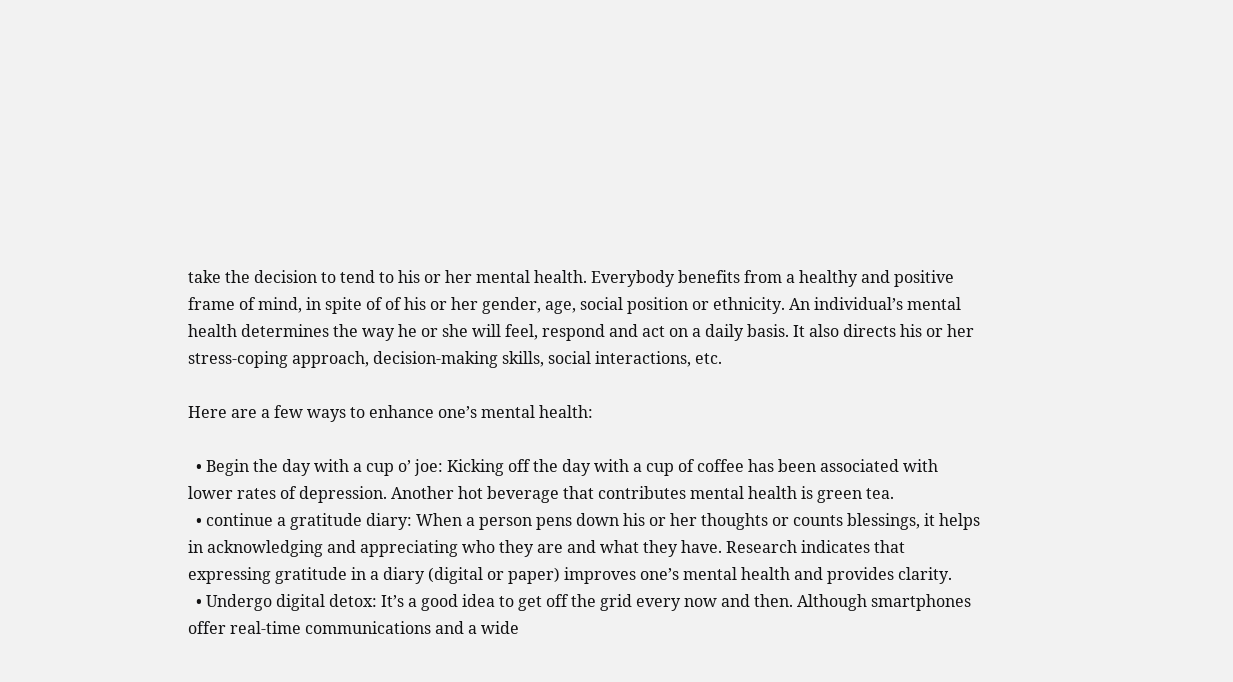take the decision to tend to his or her mental health. Everybody benefits from a healthy and positive frame of mind, in spite of of his or her gender, age, social position or ethnicity. An individual’s mental health determines the way he or she will feel, respond and act on a daily basis. It also directs his or her stress-coping approach, decision-making skills, social interactions, etc.

Here are a few ways to enhance one’s mental health:

  • Begin the day with a cup o’ joe: Kicking off the day with a cup of coffee has been associated with lower rates of depression. Another hot beverage that contributes mental health is green tea.
  • continue a gratitude diary: When a person pens down his or her thoughts or counts blessings, it helps in acknowledging and appreciating who they are and what they have. Research indicates that expressing gratitude in a diary (digital or paper) improves one’s mental health and provides clarity.
  • Undergo digital detox: It’s a good idea to get off the grid every now and then. Although smartphones offer real-time communications and a wide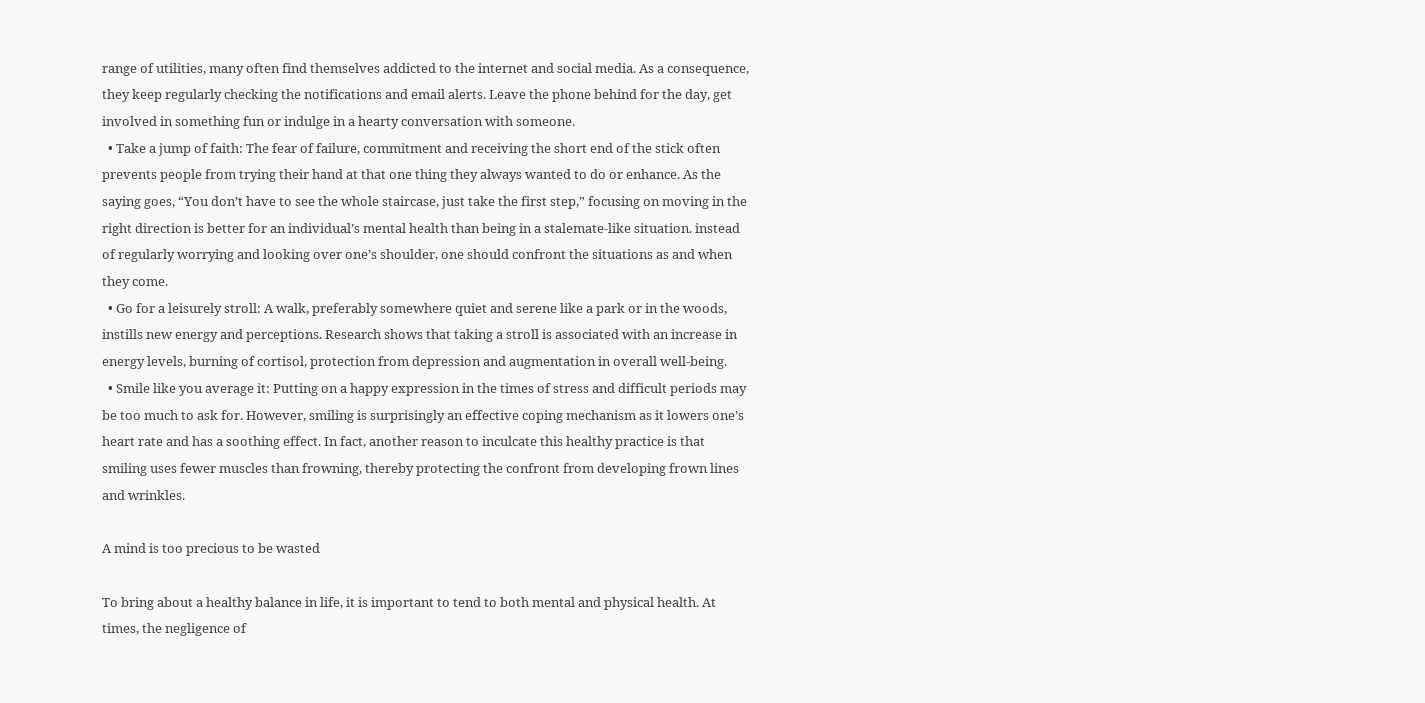range of utilities, many often find themselves addicted to the internet and social media. As a consequence, they keep regularly checking the notifications and email alerts. Leave the phone behind for the day, get involved in something fun or indulge in a hearty conversation with someone.
  • Take a jump of faith: The fear of failure, commitment and receiving the short end of the stick often prevents people from trying their hand at that one thing they always wanted to do or enhance. As the saying goes, “You don’t have to see the whole staircase, just take the first step,” focusing on moving in the right direction is better for an individual’s mental health than being in a stalemate-like situation. instead of regularly worrying and looking over one’s shoulder, one should confront the situations as and when they come.
  • Go for a leisurely stroll: A walk, preferably somewhere quiet and serene like a park or in the woods, instills new energy and perceptions. Research shows that taking a stroll is associated with an increase in energy levels, burning of cortisol, protection from depression and augmentation in overall well-being.
  • Smile like you average it: Putting on a happy expression in the times of stress and difficult periods may be too much to ask for. However, smiling is surprisingly an effective coping mechanism as it lowers one’s heart rate and has a soothing effect. In fact, another reason to inculcate this healthy practice is that smiling uses fewer muscles than frowning, thereby protecting the confront from developing frown lines and wrinkles.

A mind is too precious to be wasted

To bring about a healthy balance in life, it is important to tend to both mental and physical health. At times, the negligence of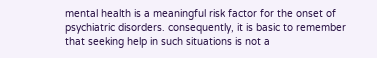mental health is a meaningful risk factor for the onset of psychiatric disorders. consequently, it is basic to remember that seeking help in such situations is not a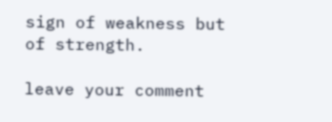sign of weakness but of strength.

leave your comment